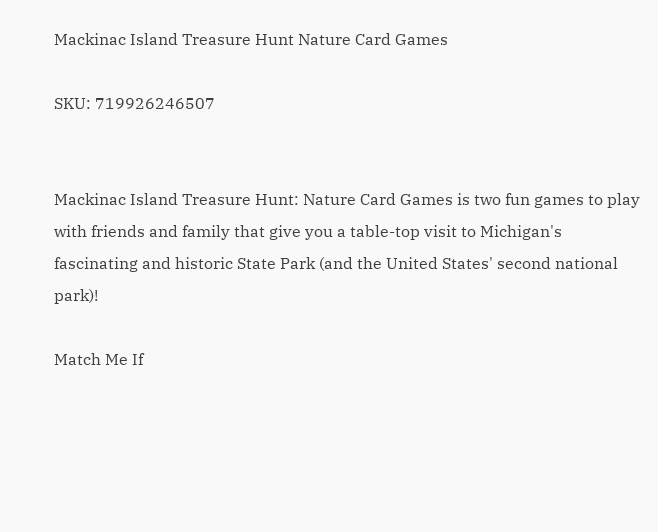Mackinac Island Treasure Hunt Nature Card Games

SKU: 719926246507


Mackinac Island Treasure Hunt: Nature Card Games is two fun games to play with friends and family that give you a table-top visit to Michigan's fascinating and historic State Park (and the United States' second national park)!

Match Me If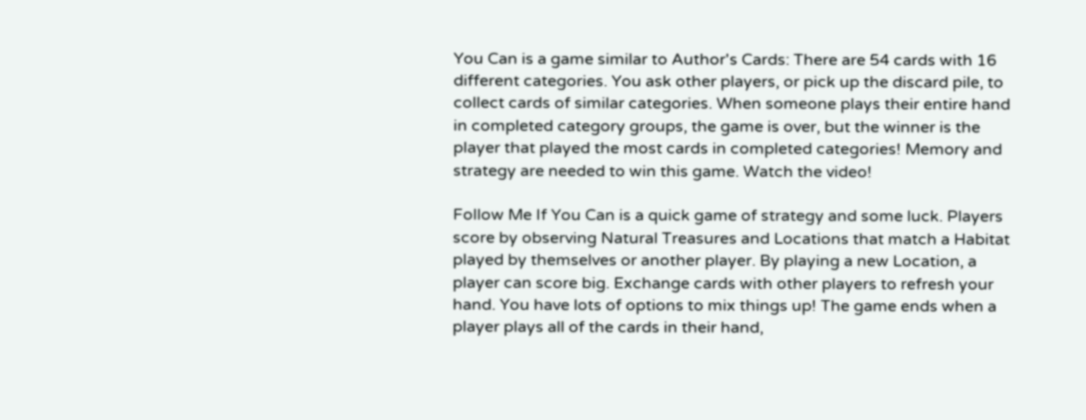You Can is a game similar to Author's Cards: There are 54 cards with 16 different categories. You ask other players, or pick up the discard pile, to collect cards of similar categories. When someone plays their entire hand in completed category groups, the game is over, but the winner is the player that played the most cards in completed categories! Memory and strategy are needed to win this game. Watch the video!

Follow Me If You Can is a quick game of strategy and some luck. Players score by observing Natural Treasures and Locations that match a Habitat played by themselves or another player. By playing a new Location, a player can score big. Exchange cards with other players to refresh your hand. You have lots of options to mix things up! The game ends when a player plays all of the cards in their hand,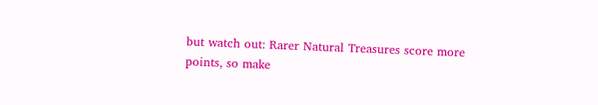but watch out: Rarer Natural Treasures score more points, so make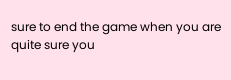sure to end the game when you are quite sure you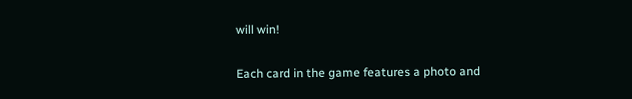will win!

Each card in the game features a photo and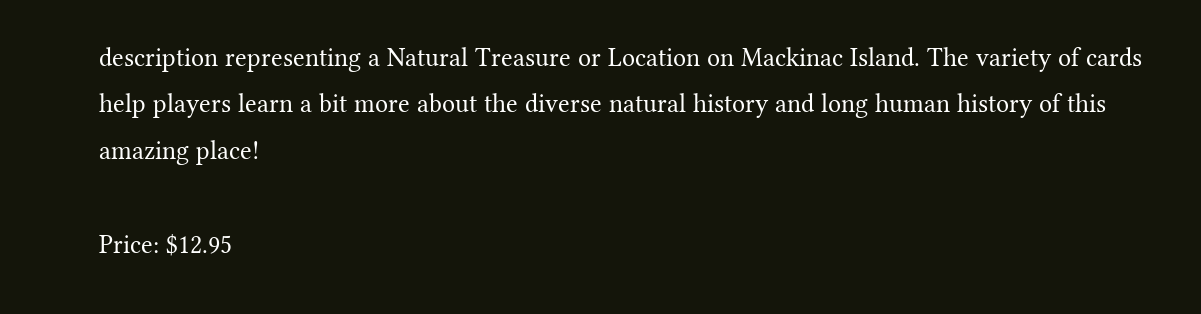description representing a Natural Treasure or Location on Mackinac Island. The variety of cards help players learn a bit more about the diverse natural history and long human history of this amazing place!

Price: $12.95